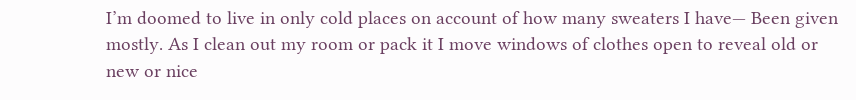I’m doomed to live in only cold places on account of how many sweaters I have— Been given mostly. As I clean out my room or pack it I move windows of clothes open to reveal old or new or nice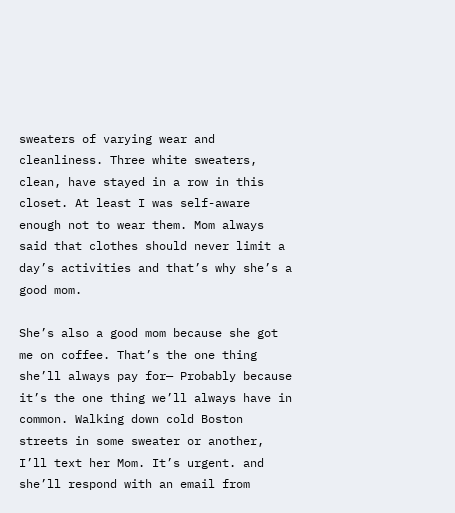sweaters of varying wear and cleanliness. Three white sweaters, clean, have stayed in a row in this closet. At least I was self-aware enough not to wear them. Mom always said that clothes should never limit a day’s activities and that’s why she’s a good mom.

She’s also a good mom because she got me on coffee. That’s the one thing she’ll always pay for— Probably because it’s the one thing we’ll always have in common. Walking down cold Boston streets in some sweater or another, I’ll text her Mom. It’s urgent. and she’ll respond with an email from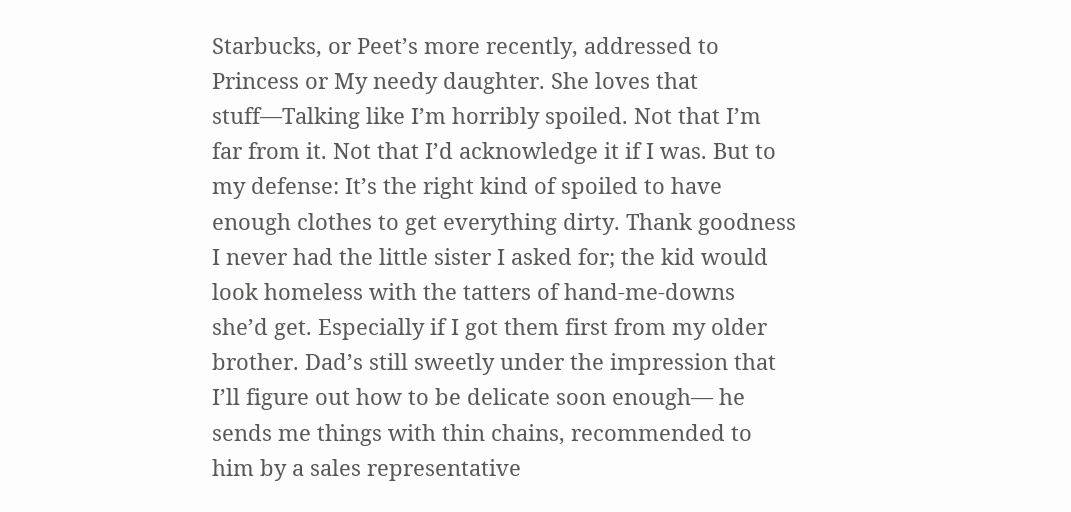Starbucks, or Peet’s more recently, addressed to Princess or My needy daughter. She loves that stuff—Talking like I’m horribly spoiled. Not that I’m far from it. Not that I’d acknowledge it if I was. But to my defense: It’s the right kind of spoiled to have enough clothes to get everything dirty. Thank goodness I never had the little sister I asked for; the kid would look homeless with the tatters of hand-me-downs she’d get. Especially if I got them first from my older brother. Dad’s still sweetly under the impression that I’ll figure out how to be delicate soon enough— he sends me things with thin chains, recommended to him by a sales representative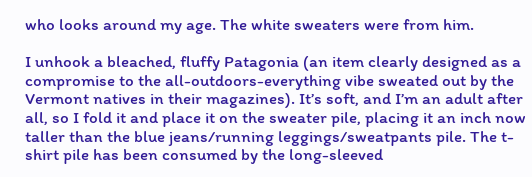who looks around my age. The white sweaters were from him.

I unhook a bleached, fluffy Patagonia (an item clearly designed as a compromise to the all-outdoors-everything vibe sweated out by the Vermont natives in their magazines). It’s soft, and I’m an adult after all, so I fold it and place it on the sweater pile, placing it an inch now taller than the blue jeans/running leggings/sweatpants pile. The t-shirt pile has been consumed by the long-sleeved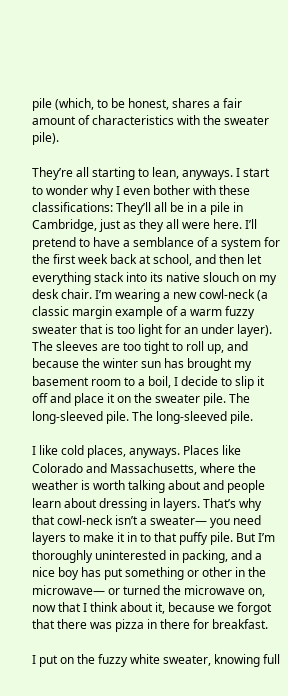pile (which, to be honest, shares a fair amount of characteristics with the sweater pile).

They’re all starting to lean, anyways. I start to wonder why I even bother with these classifications: They’ll all be in a pile in Cambridge, just as they all were here. I’ll pretend to have a semblance of a system for the first week back at school, and then let everything stack into its native slouch on my desk chair. I’m wearing a new cowl-neck (a classic margin example of a warm fuzzy sweater that is too light for an under layer). The sleeves are too tight to roll up, and because the winter sun has brought my basement room to a boil, I decide to slip it off and place it on the sweater pile. The long-sleeved pile. The long-sleeved pile.

I like cold places, anyways. Places like Colorado and Massachusetts, where the weather is worth talking about and people learn about dressing in layers. That’s why that cowl-neck isn’t a sweater— you need layers to make it in to that puffy pile. But I’m thoroughly uninterested in packing, and a nice boy has put something or other in the microwave— or turned the microwave on, now that I think about it, because we forgot that there was pizza in there for breakfast.

I put on the fuzzy white sweater, knowing full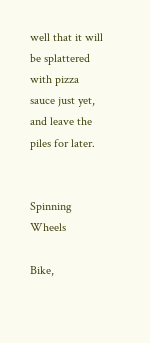well that it will be splattered with pizza sauce just yet, and leave the piles for later.


Spinning Wheels

Bike,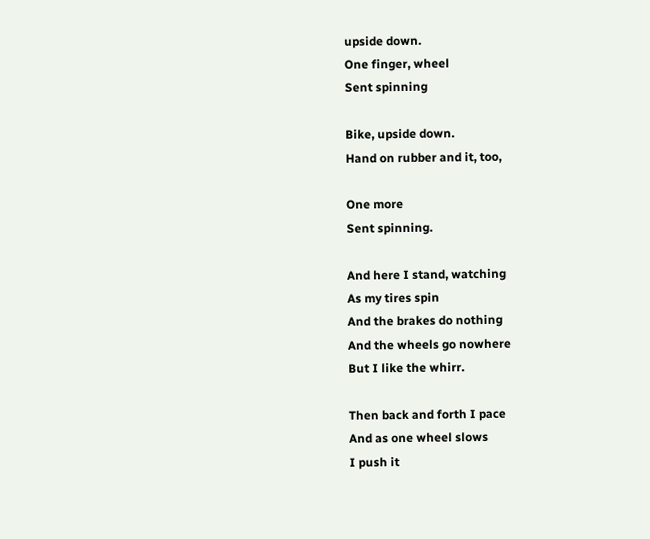upside down.
One finger, wheel
Sent spinning

Bike, upside down.
Hand on rubber and it, too,

One more
Sent spinning.

And here I stand, watching
As my tires spin
And the brakes do nothing
And the wheels go nowhere
But I like the whirr.

Then back and forth I pace
And as one wheel slows
I push it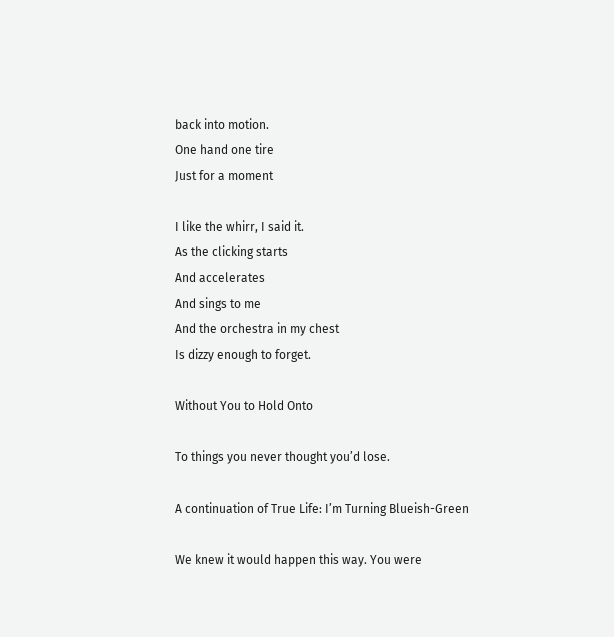back into motion.
One hand one tire
Just for a moment

I like the whirr, I said it.
As the clicking starts
And accelerates
And sings to me
And the orchestra in my chest
Is dizzy enough to forget.

Without You to Hold Onto

To things you never thought you’d lose.

A continuation of True Life: I’m Turning Blueish-Green

We knew it would happen this way. You were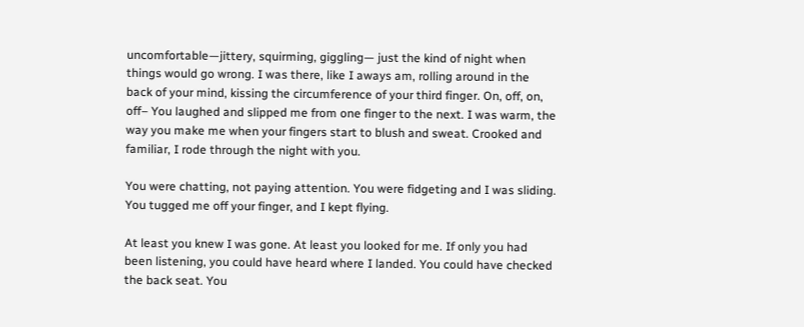uncomfortable—jittery, squirming, giggling— just the kind of night when things would go wrong. I was there, like I aways am, rolling around in the back of your mind, kissing the circumference of your third finger. On, off, on, off– You laughed and slipped me from one finger to the next. I was warm, the way you make me when your fingers start to blush and sweat. Crooked and familiar, I rode through the night with you.

You were chatting, not paying attention. You were fidgeting and I was sliding. You tugged me off your finger, and I kept flying.

At least you knew I was gone. At least you looked for me. If only you had been listening, you could have heard where I landed. You could have checked the back seat. You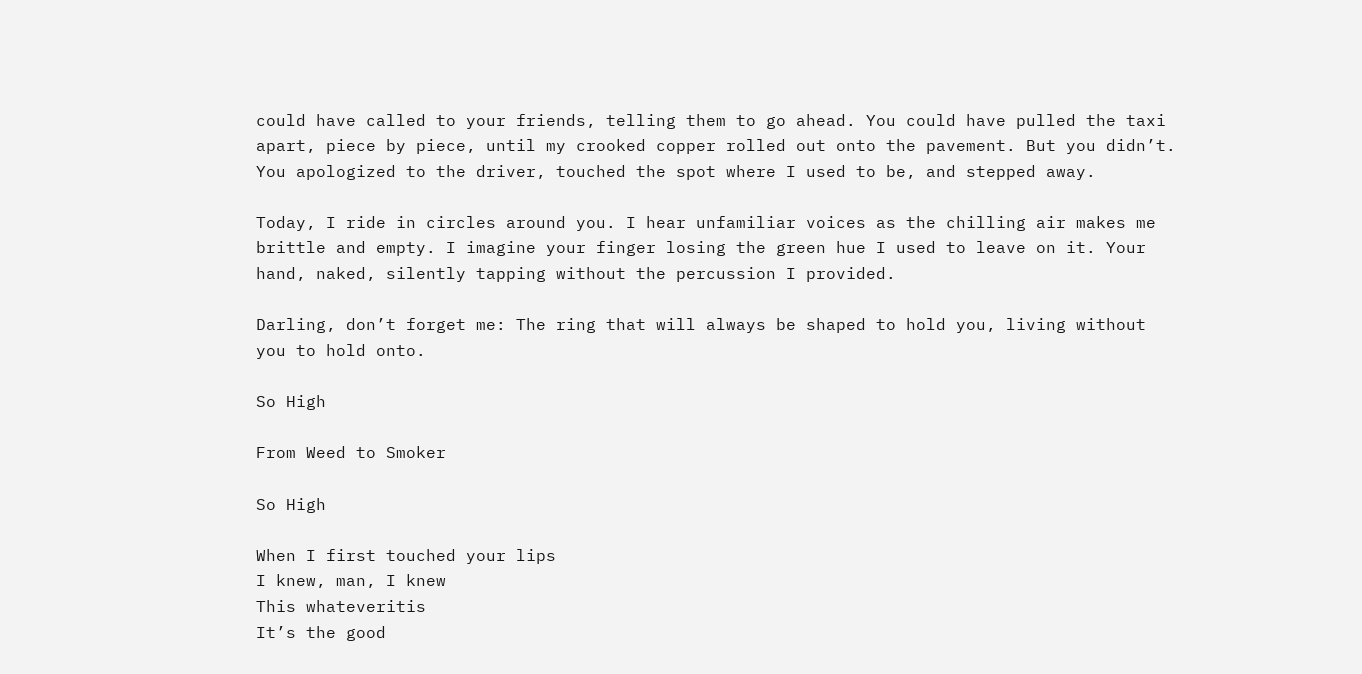could have called to your friends, telling them to go ahead. You could have pulled the taxi apart, piece by piece, until my crooked copper rolled out onto the pavement. But you didn’t. You apologized to the driver, touched the spot where I used to be, and stepped away.

Today, I ride in circles around you. I hear unfamiliar voices as the chilling air makes me brittle and empty. I imagine your finger losing the green hue I used to leave on it. Your hand, naked, silently tapping without the percussion I provided.

Darling, don’t forget me: The ring that will always be shaped to hold you, living without you to hold onto.

So High

From Weed to Smoker

So High

When I first touched your lips
I knew, man, I knew
This whateveritis
It’s the good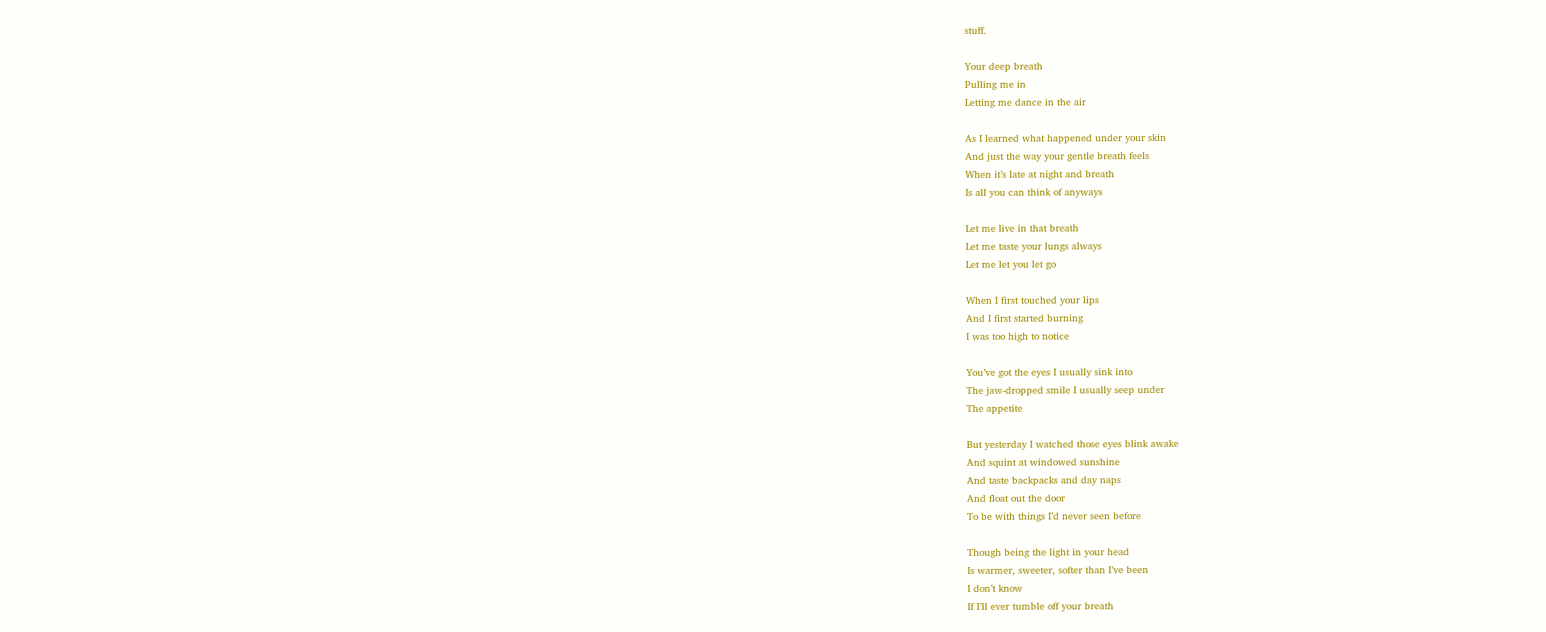stuff.

Your deep breath
Pulling me in
Letting me dance in the air

As I learned what happened under your skin
And just the way your gentle breath feels
When it’s late at night and breath
Is all you can think of anyways

Let me live in that breath
Let me taste your lungs always
Let me let you let go

When I first touched your lips
And I first started burning
I was too high to notice

You’ve got the eyes I usually sink into
The jaw-dropped smile I usually seep under
The appetite

But yesterday I watched those eyes blink awake
And squint at windowed sunshine
And taste backpacks and day naps
And float out the door
To be with things I’d never seen before

Though being the light in your head
Is warmer, sweeter, softer than I’ve been
I don’t know
If I’ll ever tumble off your breath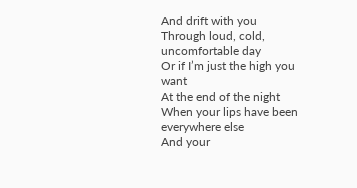And drift with you
Through loud, cold, uncomfortable day
Or if I’m just the high you want
At the end of the night
When your lips have been everywhere else
And your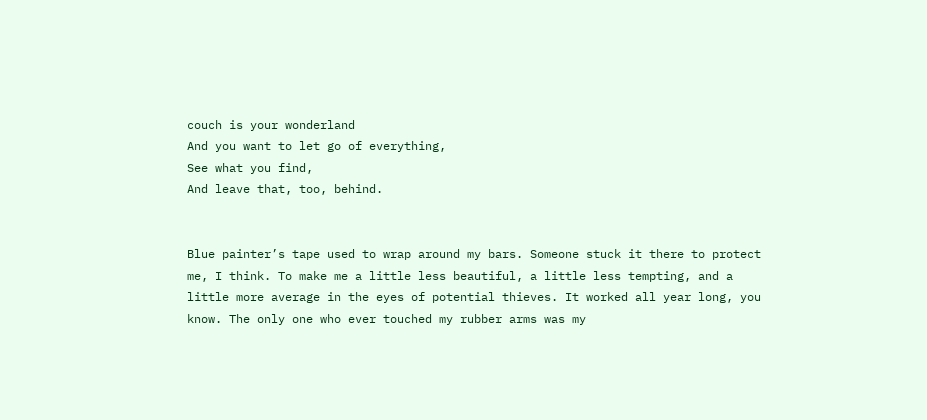couch is your wonderland
And you want to let go of everything,
See what you find,
And leave that, too, behind.


Blue painter’s tape used to wrap around my bars. Someone stuck it there to protect me, I think. To make me a little less beautiful, a little less tempting, and a little more average in the eyes of potential thieves. It worked all year long, you know. The only one who ever touched my rubber arms was my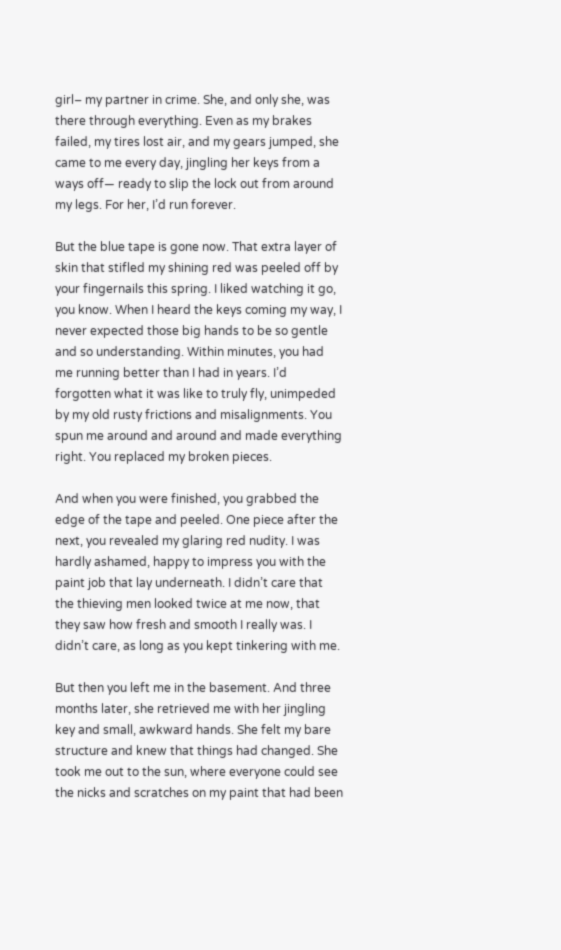girl– my partner in crime. She, and only she, was there through everything. Even as my brakes failed, my tires lost air, and my gears jumped, she came to me every day, jingling her keys from a ways off— ready to slip the lock out from around my legs. For her, I’d run forever.

But the blue tape is gone now. That extra layer of skin that stifled my shining red was peeled off by your fingernails this spring. I liked watching it go, you know. When I heard the keys coming my way, I never expected those big hands to be so gentle and so understanding. Within minutes, you had me running better than I had in years. I’d forgotten what it was like to truly fly, unimpeded by my old rusty frictions and misalignments. You spun me around and around and made everything right. You replaced my broken pieces.

And when you were finished, you grabbed the edge of the tape and peeled. One piece after the next, you revealed my glaring red nudity. I was hardly ashamed, happy to impress you with the paint job that lay underneath. I didn’t care that the thieving men looked twice at me now, that they saw how fresh and smooth I really was. I didn’t care, as long as you kept tinkering with me.

But then you left me in the basement. And three months later, she retrieved me with her jingling key and small, awkward hands. She felt my bare structure and knew that things had changed. She took me out to the sun, where everyone could see the nicks and scratches on my paint that had been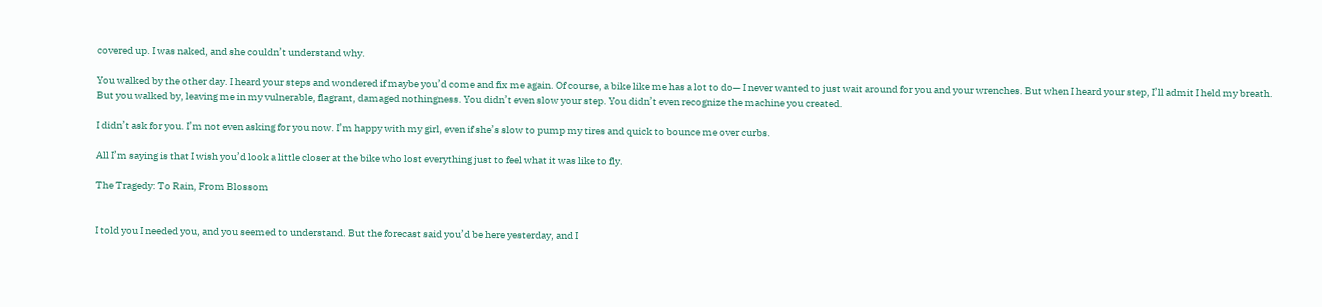covered up. I was naked, and she couldn’t understand why.

You walked by the other day. I heard your steps and wondered if maybe you’d come and fix me again. Of course, a bike like me has a lot to do— I never wanted to just wait around for you and your wrenches. But when I heard your step, I’ll admit I held my breath. But you walked by, leaving me in my vulnerable, flagrant, damaged nothingness. You didn’t even slow your step. You didn’t even recognize the machine you created.

I didn’t ask for you. I’m not even asking for you now. I’m happy with my girl, even if she’s slow to pump my tires and quick to bounce me over curbs.

All I’m saying is that I wish you’d look a little closer at the bike who lost everything just to feel what it was like to fly.

The Tragedy: To Rain, From Blossom


I told you I needed you, and you seemed to understand. But the forecast said you’d be here yesterday, and I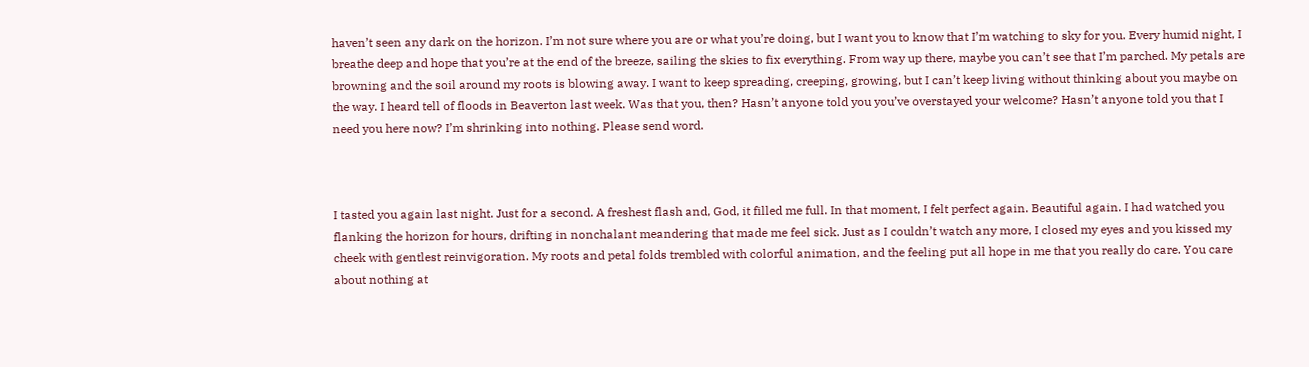haven’t seen any dark on the horizon. I’m not sure where you are or what you’re doing, but I want you to know that I’m watching to sky for you. Every humid night, I breathe deep and hope that you’re at the end of the breeze, sailing the skies to fix everything. From way up there, maybe you can’t see that I’m parched. My petals are browning and the soil around my roots is blowing away. I want to keep spreading, creeping, growing, but I can’t keep living without thinking about you maybe on the way. I heard tell of floods in Beaverton last week. Was that you, then? Hasn’t anyone told you you’ve overstayed your welcome? Hasn’t anyone told you that I need you here now? I’m shrinking into nothing. Please send word.



I tasted you again last night. Just for a second. A freshest flash and, God, it filled me full. In that moment, I felt perfect again. Beautiful again. I had watched you flanking the horizon for hours, drifting in nonchalant meandering that made me feel sick. Just as I couldn’t watch any more, I closed my eyes and you kissed my cheek with gentlest reinvigoration. My roots and petal folds trembled with colorful animation, and the feeling put all hope in me that you really do care. You care about nothing at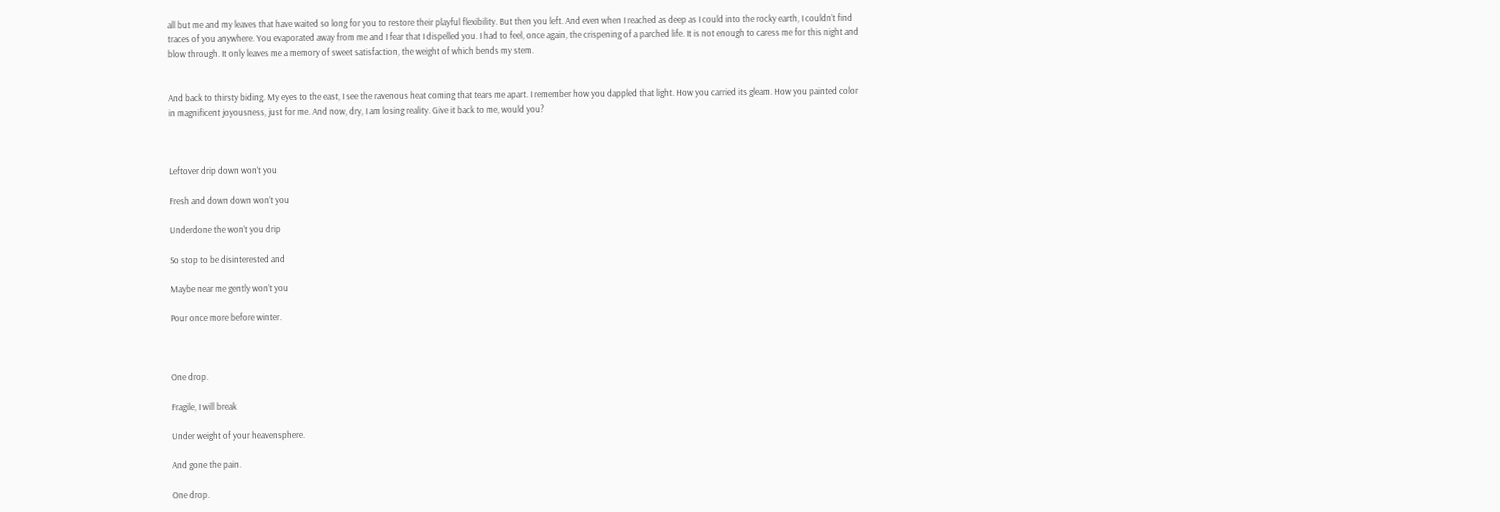all but me and my leaves that have waited so long for you to restore their playful flexibility. But then you left. And even when I reached as deep as I could into the rocky earth, I couldn’t find traces of you anywhere. You evaporated away from me and I fear that I dispelled you. I had to feel, once again, the crispening of a parched life. It is not enough to caress me for this night and blow through. It only leaves me a memory of sweet satisfaction, the weight of which bends my stem.


And back to thirsty biding. My eyes to the east, I see the ravenous heat coming that tears me apart. I remember how you dappled that light. How you carried its gleam. How you painted color in magnificent joyousness, just for me. And now, dry, I am losing reality. Give it back to me, would you?



Leftover drip down won’t you

Fresh and down down won’t you

Underdone the won’t you drip

So stop to be disinterested and

Maybe near me gently won’t you

Pour once more before winter.



One drop.

Fragile, I will break

Under weight of your heavensphere.

And gone the pain.

One drop.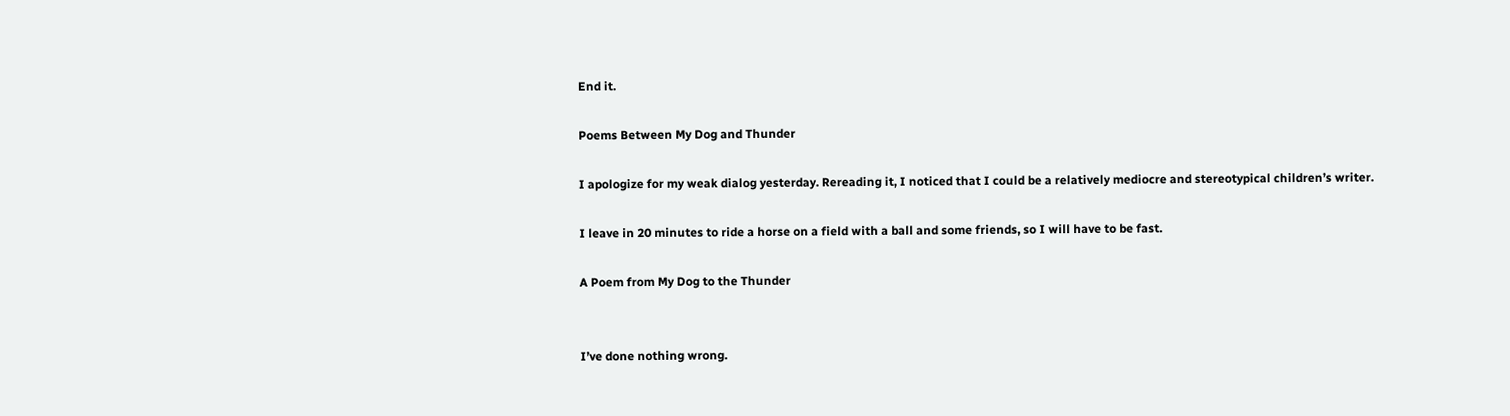End it.

Poems Between My Dog and Thunder

I apologize for my weak dialog yesterday. Rereading it, I noticed that I could be a relatively mediocre and stereotypical children’s writer.

I leave in 20 minutes to ride a horse on a field with a ball and some friends, so I will have to be fast.

A Poem from My Dog to the Thunder


I’ve done nothing wrong.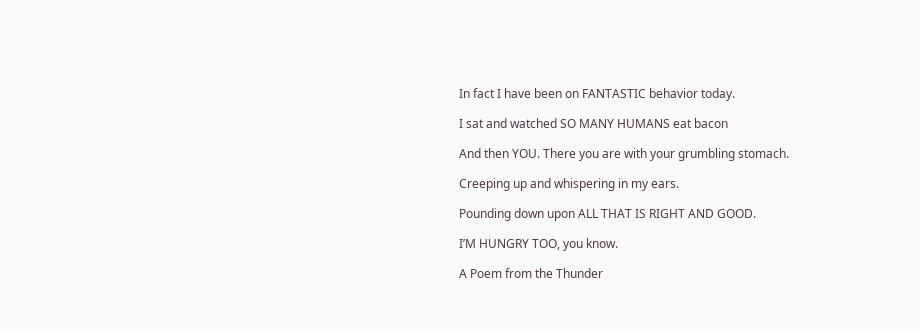In fact I have been on FANTASTIC behavior today.

I sat and watched SO MANY HUMANS eat bacon

And then YOU. There you are with your grumbling stomach.

Creeping up and whispering in my ears.

Pounding down upon ALL THAT IS RIGHT AND GOOD.

I’M HUNGRY TOO, you know.

A Poem from the Thunder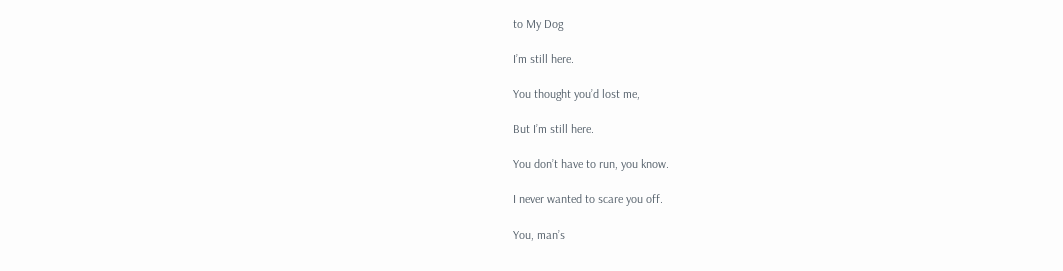to My Dog

I’m still here.

You thought you’d lost me,

But I’m still here.

You don’t have to run, you know.

I never wanted to scare you off.

You, man’s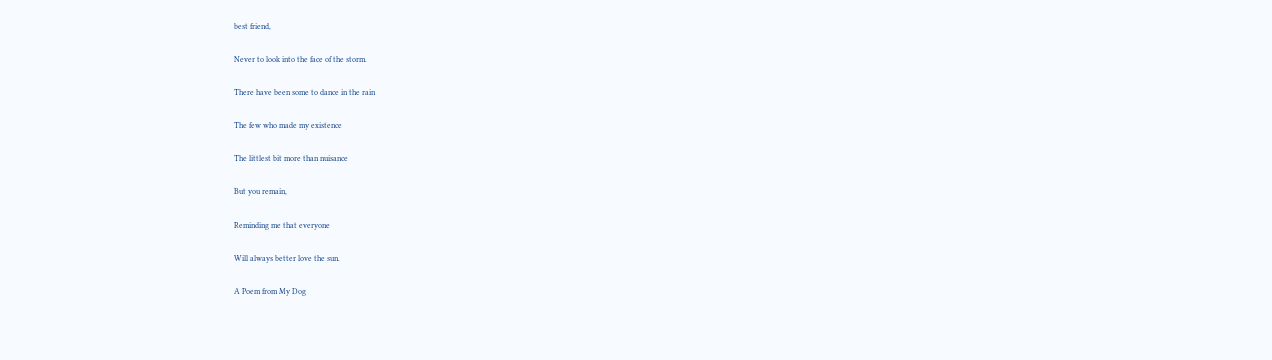best friend,

Never to look into the face of the storm.

There have been some to dance in the rain

The few who made my existence

The littlest bit more than nuisance

But you remain,

Reminding me that everyone

Will always better love the sun.

A Poem from My Dog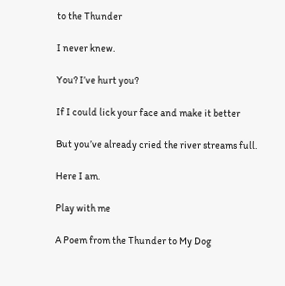to the Thunder

I never knew.

You? I’ve hurt you?

If I could lick your face and make it better

But you’ve already cried the river streams full.

Here I am.

Play with me

A Poem from the Thunder to My Dog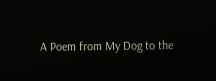A Poem from My Dog to the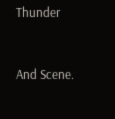Thunder


And Scene.